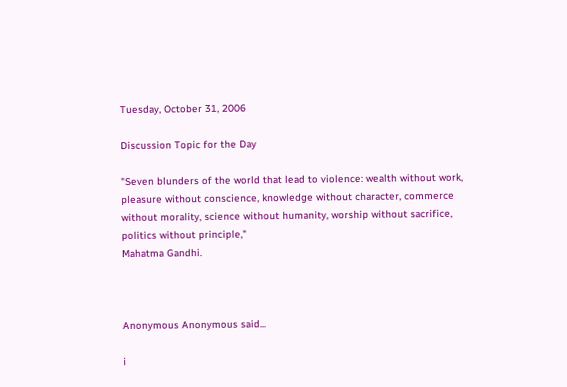Tuesday, October 31, 2006

Discussion Topic for the Day

"Seven blunders of the world that lead to violence: wealth without work, pleasure without conscience, knowledge without character, commerce without morality, science without humanity, worship without sacrifice, politics without principle,"
Mahatma Gandhi.



Anonymous Anonymous said...

i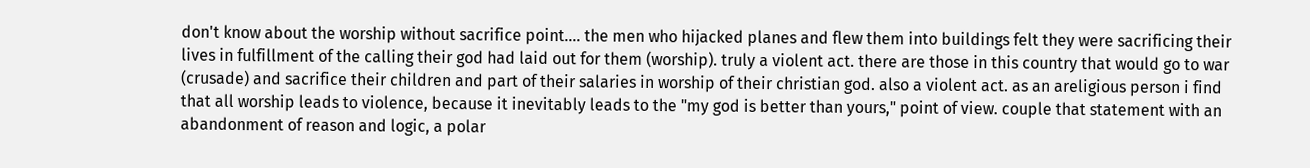don't know about the worship without sacrifice point.... the men who hijacked planes and flew them into buildings felt they were sacrificing their lives in fulfillment of the calling their god had laid out for them (worship). truly a violent act. there are those in this country that would go to war (crusade) and sacrifice their children and part of their salaries in worship of their christian god. also a violent act. as an areligious person i find that all worship leads to violence, because it inevitably leads to the "my god is better than yours," point of view. couple that statement with an abandonment of reason and logic, a polar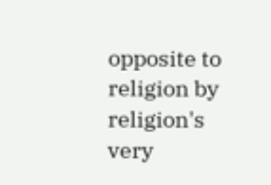opposite to religion by religion's very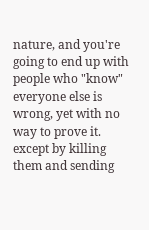nature, and you're going to end up with people who "know" everyone else is wrong, yet with no way to prove it. except by killing them and sending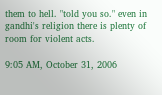them to hell. "told you so." even in gandhi's religion there is plenty of room for violent acts.

9:05 AM, October 31, 2006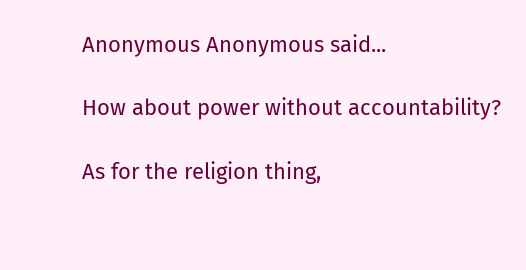Anonymous Anonymous said...

How about power without accountability?

As for the religion thing,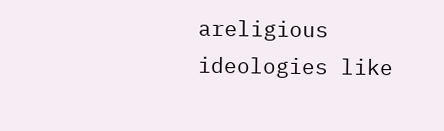areligious ideologies like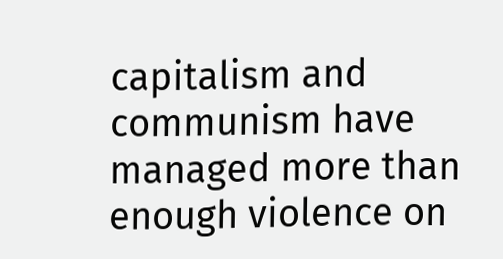capitalism and communism have managed more than enough violence on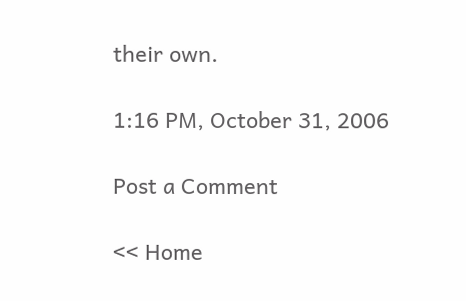their own.

1:16 PM, October 31, 2006

Post a Comment

<< Home